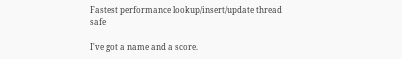Fastest performance lookup/insert/update thread safe

I've got a name and a score.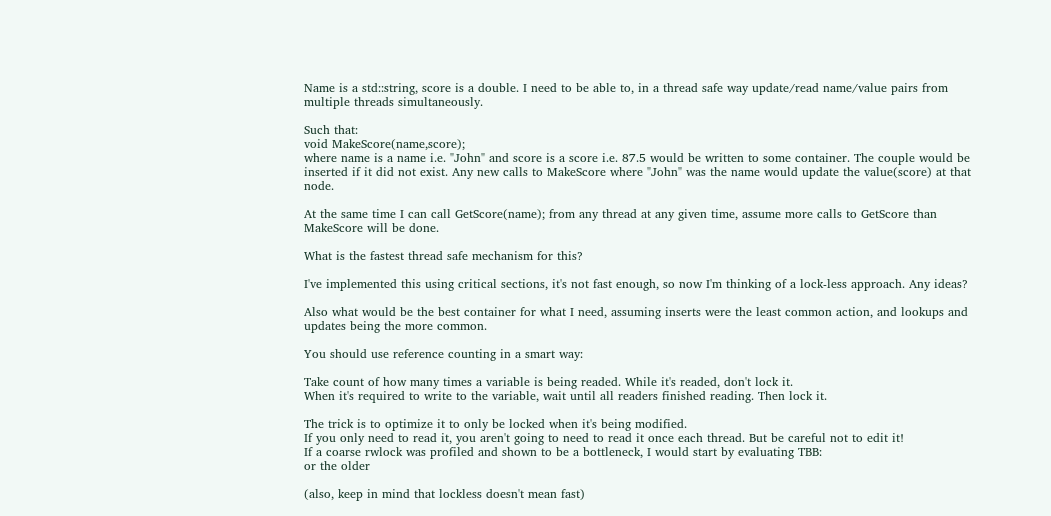Name is a std::string, score is a double. I need to be able to, in a thread safe way update/read name/value pairs from multiple threads simultaneously.

Such that:
void MakeScore(name,score);
where name is a name i.e. "John" and score is a score i.e. 87.5 would be written to some container. The couple would be inserted if it did not exist. Any new calls to MakeScore where "John" was the name would update the value(score) at that node.

At the same time I can call GetScore(name); from any thread at any given time, assume more calls to GetScore than MakeScore will be done.

What is the fastest thread safe mechanism for this?

I've implemented this using critical sections, it's not fast enough, so now I'm thinking of a lock-less approach. Any ideas?

Also what would be the best container for what I need, assuming inserts were the least common action, and lookups and updates being the more common.

You should use reference counting in a smart way:

Take count of how many times a variable is being readed. While it's readed, don't lock it.
When it's required to write to the variable, wait until all readers finished reading. Then lock it.

The trick is to optimize it to only be locked when it's being modified.
If you only need to read it, you aren't going to need to read it once each thread. But be careful not to edit it!
If a coarse rwlock was profiled and shown to be a bottleneck, I would start by evaluating TBB:
or the older

(also, keep in mind that lockless doesn't mean fast)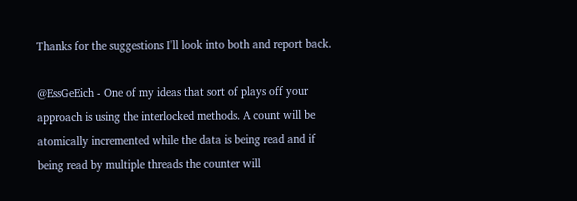Thanks for the suggestions I'll look into both and report back.

@EssGeEich - One of my ideas that sort of plays off your approach is using the interlocked methods. A count will be atomically incremented while the data is being read and if being read by multiple threads the counter will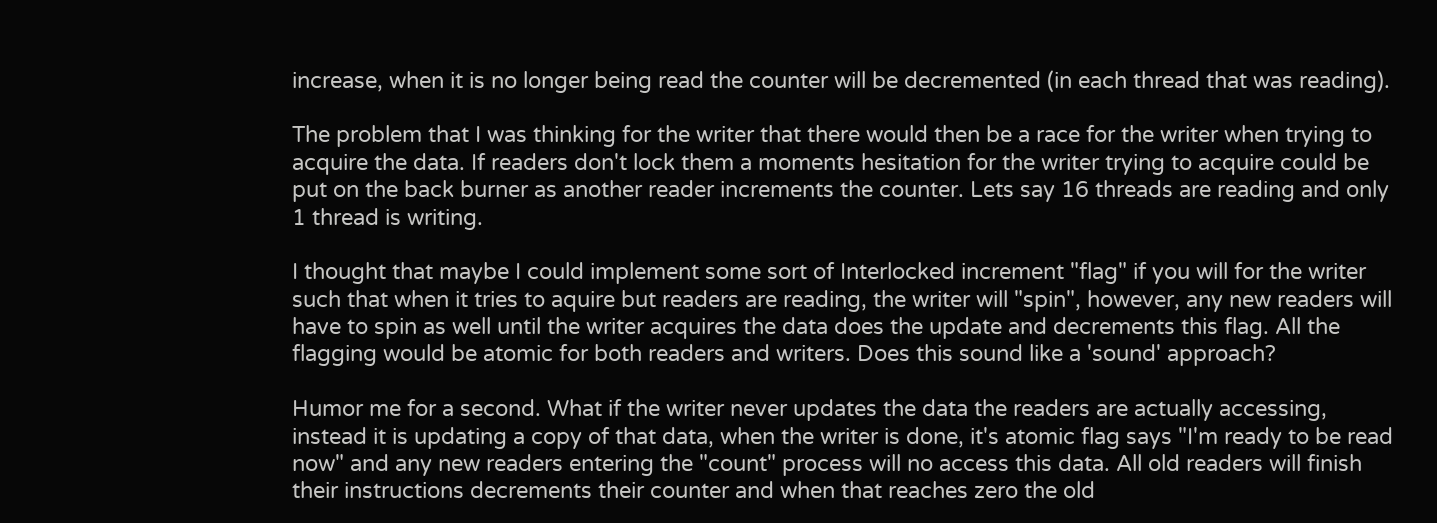increase, when it is no longer being read the counter will be decremented (in each thread that was reading).

The problem that I was thinking for the writer that there would then be a race for the writer when trying to acquire the data. If readers don't lock them a moments hesitation for the writer trying to acquire could be put on the back burner as another reader increments the counter. Lets say 16 threads are reading and only 1 thread is writing.

I thought that maybe I could implement some sort of Interlocked increment "flag" if you will for the writer such that when it tries to aquire but readers are reading, the writer will "spin", however, any new readers will have to spin as well until the writer acquires the data does the update and decrements this flag. All the flagging would be atomic for both readers and writers. Does this sound like a 'sound' approach?

Humor me for a second. What if the writer never updates the data the readers are actually accessing, instead it is updating a copy of that data, when the writer is done, it's atomic flag says "I'm ready to be read now" and any new readers entering the "count" process will no access this data. All old readers will finish their instructions decrements their counter and when that reaches zero the old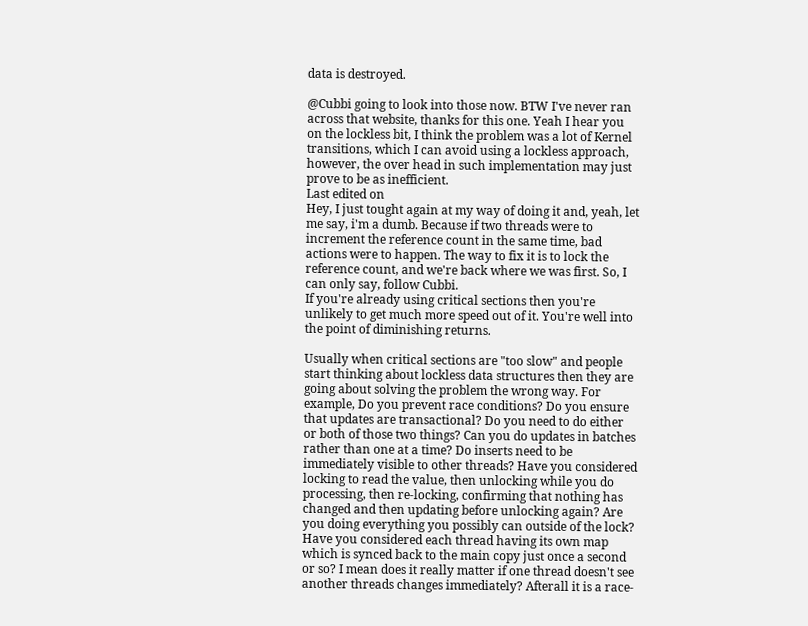data is destroyed.

@Cubbi going to look into those now. BTW I've never ran across that website, thanks for this one. Yeah I hear you on the lockless bit, I think the problem was a lot of Kernel transitions, which I can avoid using a lockless approach, however, the over head in such implementation may just prove to be as inefficient.
Last edited on
Hey, I just tought again at my way of doing it and, yeah, let me say, i'm a dumb. Because if two threads were to increment the reference count in the same time, bad actions were to happen. The way to fix it is to lock the reference count, and we're back where we was first. So, I can only say, follow Cubbi.
If you're already using critical sections then you're unlikely to get much more speed out of it. You're well into the point of diminishing returns.

Usually when critical sections are "too slow" and people start thinking about lockless data structures then they are going about solving the problem the wrong way. For example, Do you prevent race conditions? Do you ensure that updates are transactional? Do you need to do either or both of those two things? Can you do updates in batches rather than one at a time? Do inserts need to be immediately visible to other threads? Have you considered locking to read the value, then unlocking while you do processing, then re-locking, confirming that nothing has changed and then updating before unlocking again? Are you doing everything you possibly can outside of the lock? Have you considered each thread having its own map which is synced back to the main copy just once a second or so? I mean does it really matter if one thread doesn't see another threads changes immediately? Afterall it is a race-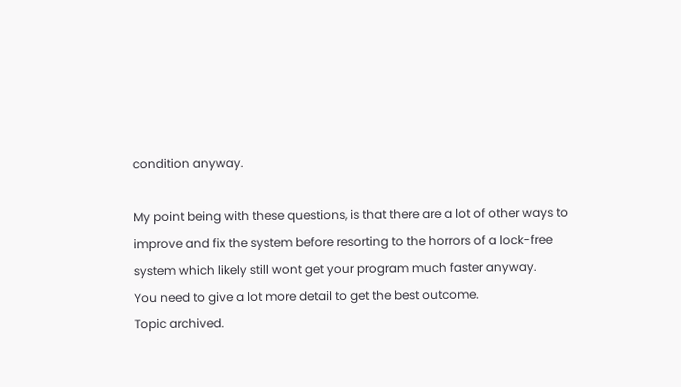condition anyway.

My point being with these questions, is that there are a lot of other ways to improve and fix the system before resorting to the horrors of a lock-free system which likely still wont get your program much faster anyway.
You need to give a lot more detail to get the best outcome.
Topic archived.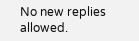No new replies allowed.